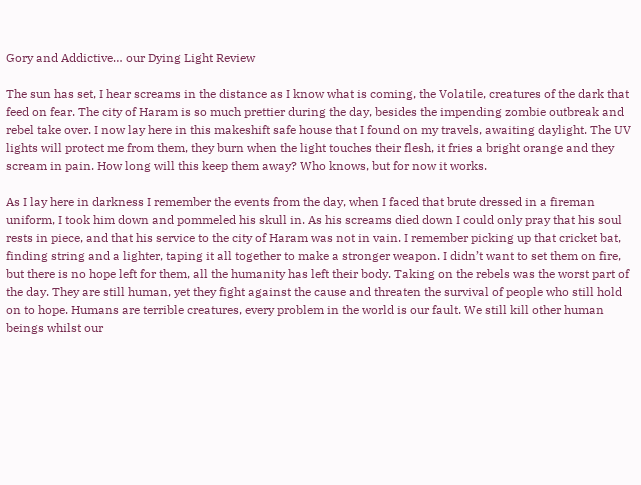Gory and Addictive… our Dying Light Review

The sun has set, I hear screams in the distance as I know what is coming, the Volatile, creatures of the dark that feed on fear. The city of Haram is so much prettier during the day, besides the impending zombie outbreak and rebel take over. I now lay here in this makeshift safe house that I found on my travels, awaiting daylight. The UV lights will protect me from them, they burn when the light touches their flesh, it fries a bright orange and they scream in pain. How long will this keep them away? Who knows, but for now it works.

As I lay here in darkness I remember the events from the day, when I faced that brute dressed in a fireman uniform, I took him down and pommeled his skull in. As his screams died down I could only pray that his soul rests in piece, and that his service to the city of Haram was not in vain. I remember picking up that cricket bat, finding string and a lighter, taping it all together to make a stronger weapon. I didn’t want to set them on fire, but there is no hope left for them, all the humanity has left their body. Taking on the rebels was the worst part of the day. They are still human, yet they fight against the cause and threaten the survival of people who still hold on to hope. Humans are terrible creatures, every problem in the world is our fault. We still kill other human beings whilst our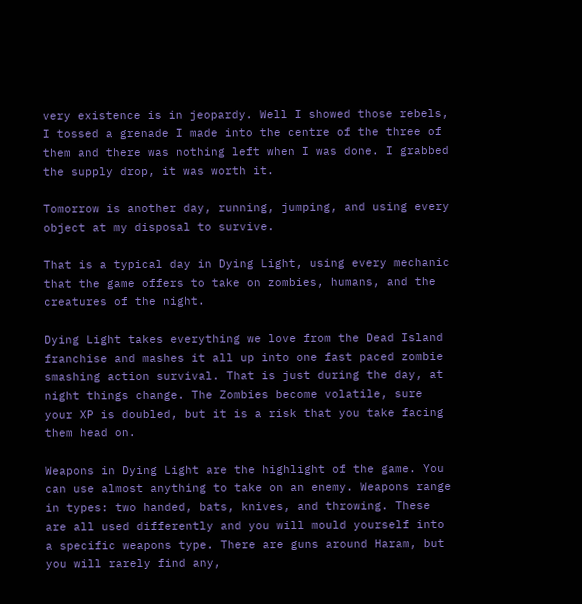very existence is in jeopardy. Well I showed those rebels, I tossed a grenade I made into the centre of the three of them and there was nothing left when I was done. I grabbed the supply drop, it was worth it.

Tomorrow is another day, running, jumping, and using every object at my disposal to survive.

That is a typical day in Dying Light, using every mechanic that the game offers to take on zombies, humans, and the creatures of the night.

Dying Light takes everything we love from the Dead Island franchise and mashes it all up into one fast paced zombie smashing action survival. That is just during the day, at night things change. The Zombies become volatile, sure your XP is doubled, but it is a risk that you take facing them head on.

Weapons in Dying Light are the highlight of the game. You can use almost anything to take on an enemy. Weapons range in types: two handed, bats, knives, and throwing. These are all used differently and you will mould yourself into a specific weapons type. There are guns around Haram, but you will rarely find any,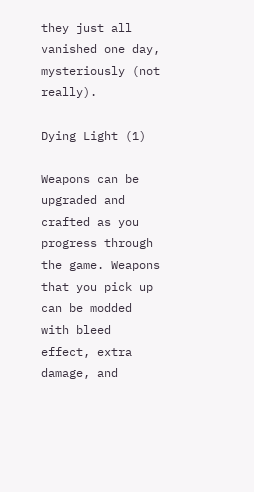they just all vanished one day, mysteriously (not really).

Dying Light (1)

Weapons can be upgraded and crafted as you progress through the game. Weapons that you pick up can be modded with bleed effect, extra damage, and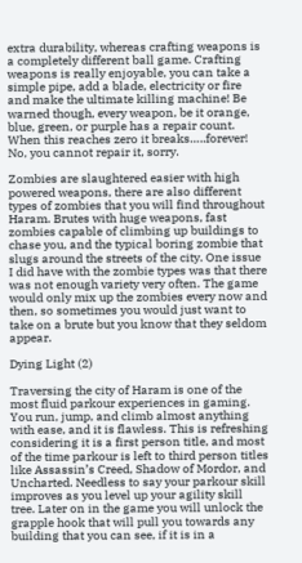extra durability, whereas crafting weapons is a completely different ball game. Crafting weapons is really enjoyable, you can take a simple pipe, add a blade, electricity or fire and make the ultimate killing machine! Be warned though, every weapon, be it orange, blue, green, or purple has a repair count. When this reaches zero it breaks…..forever! No, you cannot repair it, sorry.

Zombies are slaughtered easier with high powered weapons, there are also different types of zombies that you will find throughout Haram. Brutes with huge weapons, fast zombies capable of climbing up buildings to chase you, and the typical boring zombie that slugs around the streets of the city. One issue I did have with the zombie types was that there was not enough variety very often. The game would only mix up the zombies every now and then, so sometimes you would just want to take on a brute but you know that they seldom appear.

Dying Light (2)

Traversing the city of Haram is one of the most fluid parkour experiences in gaming. You run, jump, and climb almost anything with ease, and it is flawless. This is refreshing considering it is a first person title, and most of the time parkour is left to third person titles like Assassin’s Creed, Shadow of Mordor, and Uncharted. Needless to say your parkour skill improves as you level up your agility skill tree. Later on in the game you will unlock the grapple hook that will pull you towards any building that you can see, if it is in a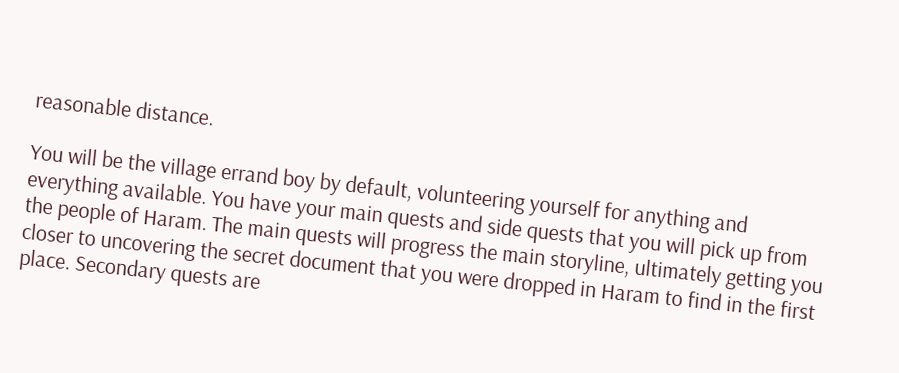reasonable distance.

You will be the village errand boy by default, volunteering yourself for anything and everything available. You have your main quests and side quests that you will pick up from the people of Haram. The main quests will progress the main storyline, ultimately getting you closer to uncovering the secret document that you were dropped in Haram to find in the first place. Secondary quests are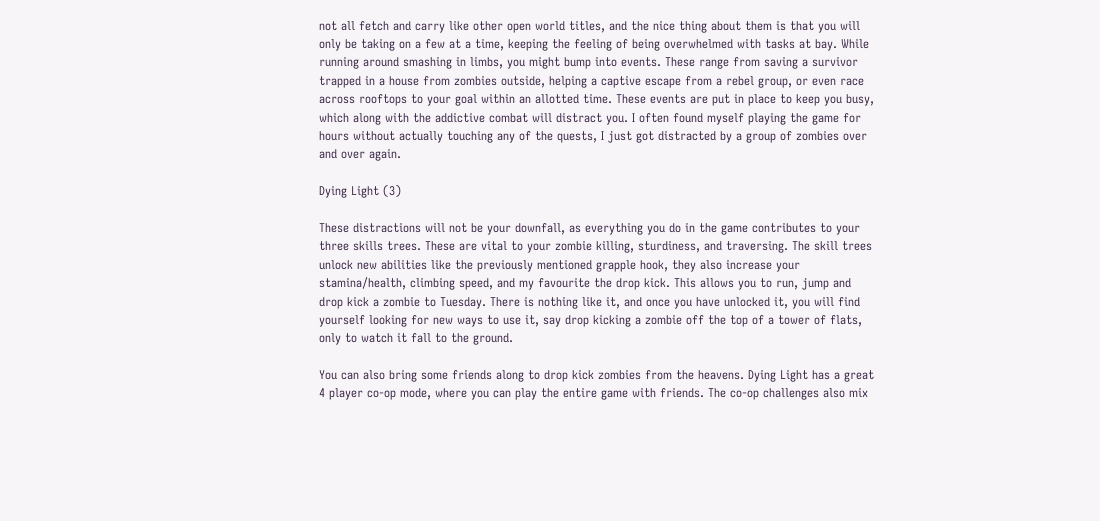not all fetch and carry like other open world titles, and the nice thing about them is that you will only be taking on a few at a time, keeping the feeling of being overwhelmed with tasks at bay. While running around smashing in limbs, you might bump into events. These range from saving a survivor trapped in a house from zombies outside, helping a captive escape from a rebel group, or even race across rooftops to your goal within an allotted time. These events are put in place to keep you busy, which along with the addictive combat will distract you. I often found myself playing the game for hours without actually touching any of the quests, I just got distracted by a group of zombies over and over again.

Dying Light (3)

These distractions will not be your downfall, as everything you do in the game contributes to your three skills trees. These are vital to your zombie killing, sturdiness, and traversing. The skill trees unlock new abilities like the previously mentioned grapple hook, they also increase your stamina/health, climbing speed, and my favourite the drop kick. This allows you to run, jump and drop kick a zombie to Tuesday. There is nothing like it, and once you have unlocked it, you will find yourself looking for new ways to use it, say drop kicking a zombie off the top of a tower of flats, only to watch it fall to the ground.

You can also bring some friends along to drop kick zombies from the heavens. Dying Light has a great 4 player co-op mode, where you can play the entire game with friends. The co-op challenges also mix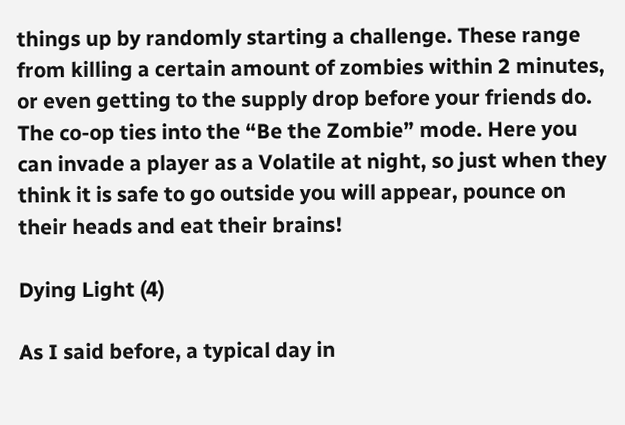things up by randomly starting a challenge. These range from killing a certain amount of zombies within 2 minutes, or even getting to the supply drop before your friends do. The co-op ties into the “Be the Zombie” mode. Here you can invade a player as a Volatile at night, so just when they think it is safe to go outside you will appear, pounce on their heads and eat their brains!

Dying Light (4)

As I said before, a typical day in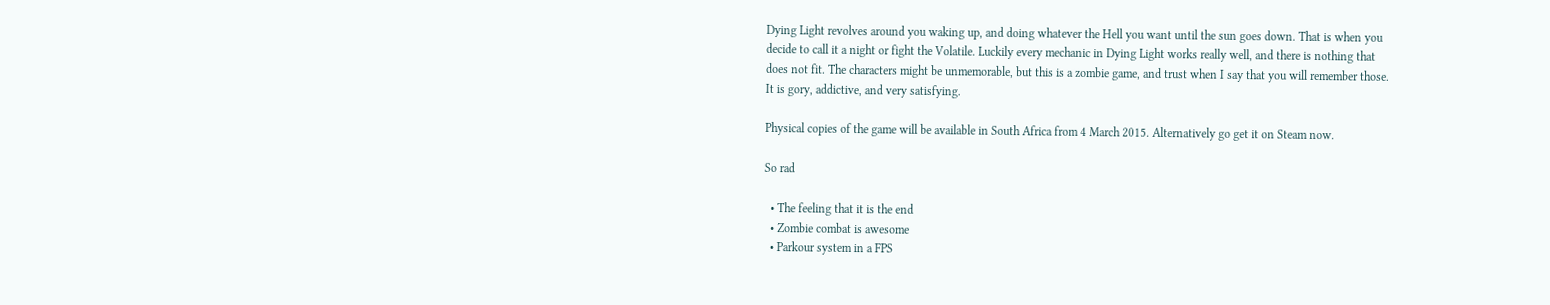Dying Light revolves around you waking up, and doing whatever the Hell you want until the sun goes down. That is when you decide to call it a night or fight the Volatile. Luckily every mechanic in Dying Light works really well, and there is nothing that does not fit. The characters might be unmemorable, but this is a zombie game, and trust when I say that you will remember those. It is gory, addictive, and very satisfying.

Physical copies of the game will be available in South Africa from 4 March 2015. Alternatively go get it on Steam now.

So rad

  • The feeling that it is the end
  • Zombie combat is awesome
  • Parkour system in a FPS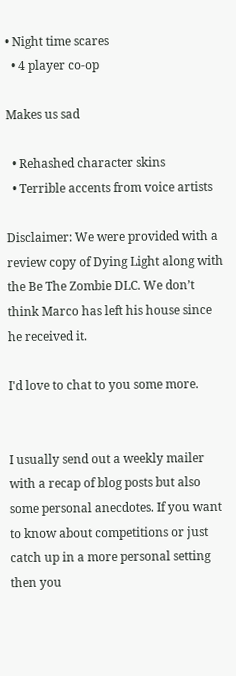• Night time scares
  • 4 player co-op

Makes us sad

  • Rehashed character skins
  • Terrible accents from voice artists

Disclaimer: We were provided with a review copy of Dying Light along with the Be The Zombie DLC. We don’t think Marco has left his house since he received it.

I'd love to chat to you some more.


I usually send out a weekly mailer with a recap of blog posts but also some personal anecdotes. If you want to know about competitions or just catch up in a more personal setting then you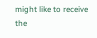might like to receive the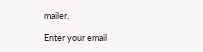mailer.

Enter your email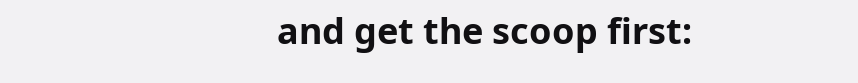and get the scoop first: